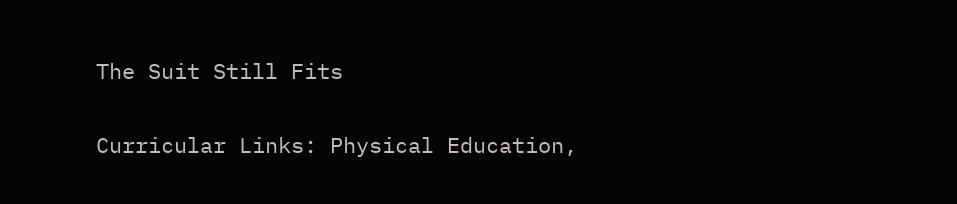The Suit Still Fits

Curricular Links: Physical Education,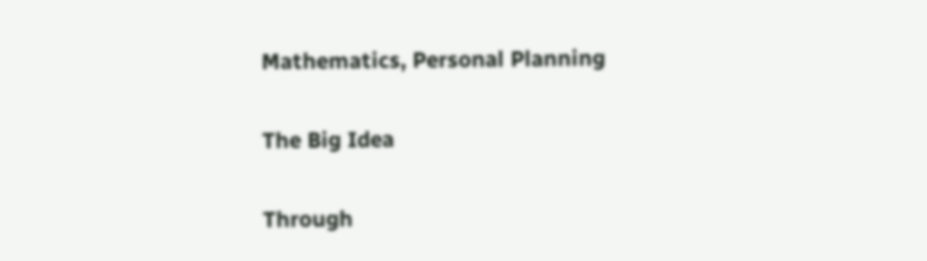Mathematics, Personal Planning

The Big Idea

Through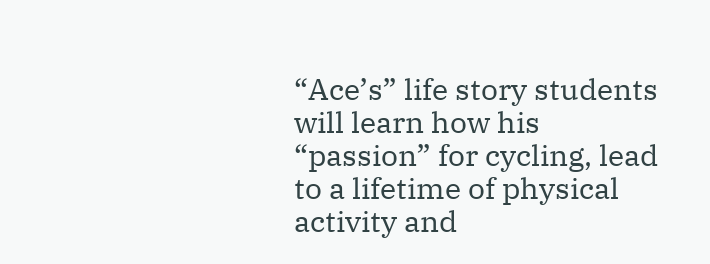“Ace’s” life story students will learn how his “passion” for cycling, lead to a lifetime of physical activity and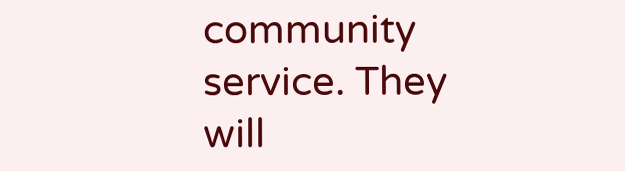community service. They will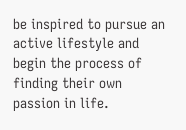be inspired to pursue an active lifestyle and begin the process of finding their own passion in life.